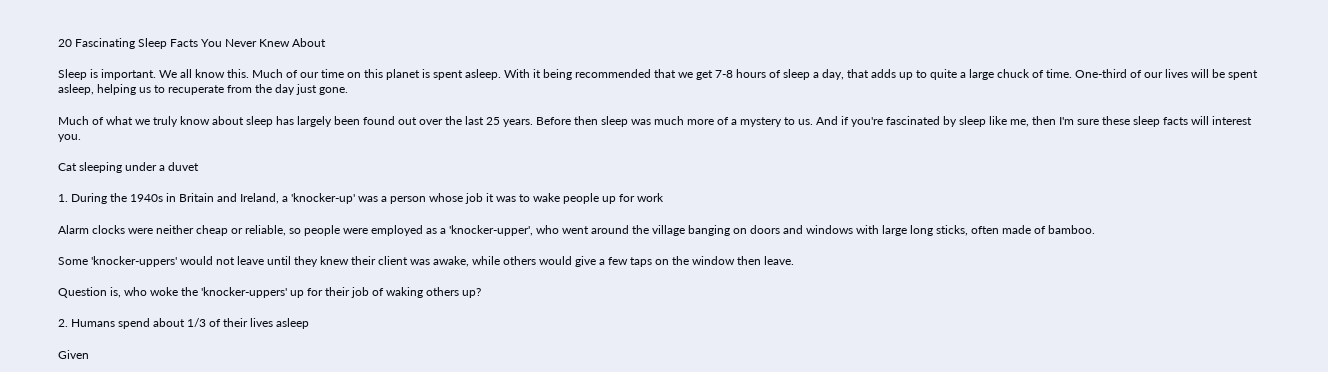20 Fascinating Sleep Facts You Never Knew About

Sleep is important. We all know this. Much of our time on this planet is spent asleep. With it being recommended that we get 7-8 hours of sleep a day, that adds up to quite a large chuck of time. One-third of our lives will be spent asleep, helping us to recuperate from the day just gone.

Much of what we truly know about sleep has largely been found out over the last 25 years. Before then sleep was much more of a mystery to us. And if you're fascinated by sleep like me, then I'm sure these sleep facts will interest you.

Cat sleeping under a duvet

1. During the 1940s in Britain and Ireland, a 'knocker-up' was a person whose job it was to wake people up for work

Alarm clocks were neither cheap or reliable, so people were employed as a 'knocker-upper', who went around the village banging on doors and windows with large long sticks, often made of bamboo.

Some 'knocker-uppers' would not leave until they knew their client was awake, while others would give a few taps on the window then leave.

Question is, who woke the 'knocker-uppers' up for their job of waking others up?

2. Humans spend about 1/3 of their lives asleep

Given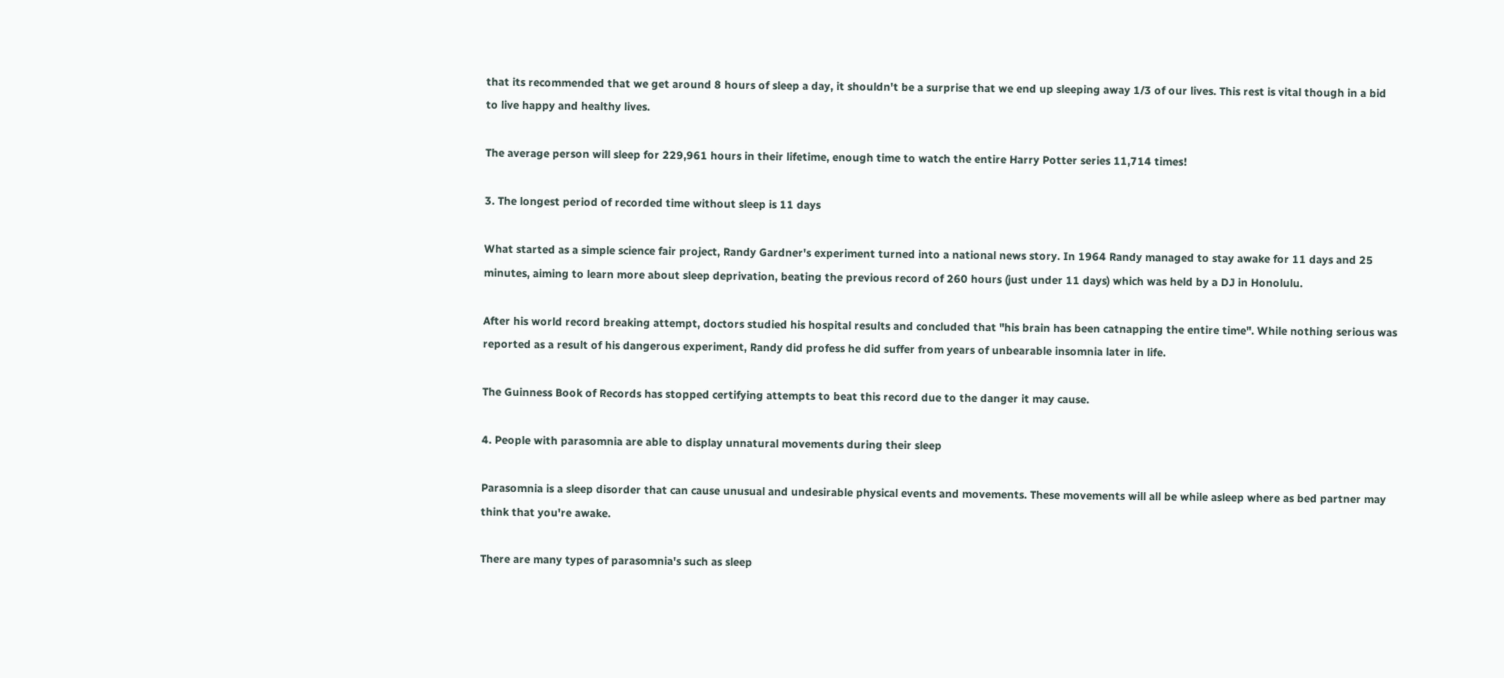that its recommended that we get around 8 hours of sleep a day, it shouldn't be a surprise that we end up sleeping away 1/3 of our lives. This rest is vital though in a bid to live happy and healthy lives.

The average person will sleep for 229,961 hours in their lifetime, enough time to watch the entire Harry Potter series 11,714 times!

3. The longest period of recorded time without sleep is 11 days

What started as a simple science fair project, Randy Gardner's experiment turned into a national news story. In 1964 Randy managed to stay awake for 11 days and 25 minutes, aiming to learn more about sleep deprivation, beating the previous record of 260 hours (just under 11 days) which was held by a DJ in Honolulu.

After his world record breaking attempt, doctors studied his hospital results and concluded that "his brain has been catnapping the entire time". While nothing serious was reported as a result of his dangerous experiment, Randy did profess he did suffer from years of unbearable insomnia later in life.

The Guinness Book of Records has stopped certifying attempts to beat this record due to the danger it may cause.

4. People with parasomnia are able to display unnatural movements during their sleep

Parasomnia is a sleep disorder that can cause unusual and undesirable physical events and movements. These movements will all be while asleep where as bed partner may think that you're awake.

There are many types of parasomnia's such as sleep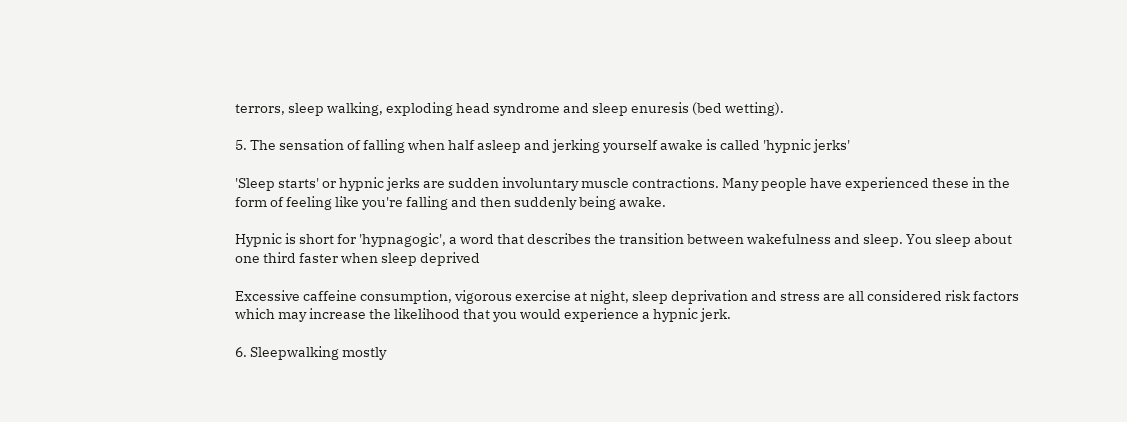terrors, sleep walking, exploding head syndrome and sleep enuresis (bed wetting).

5. The sensation of falling when half asleep and jerking yourself awake is called 'hypnic jerks'

'Sleep starts' or hypnic jerks are sudden involuntary muscle contractions. Many people have experienced these in the form of feeling like you're falling and then suddenly being awake.

Hypnic is short for 'hypnagogic', a word that describes the transition between wakefulness and sleep. You sleep about one third faster when sleep deprived

Excessive caffeine consumption, vigorous exercise at night, sleep deprivation and stress are all considered risk factors which may increase the likelihood that you would experience a hypnic jerk.

6. Sleepwalking mostly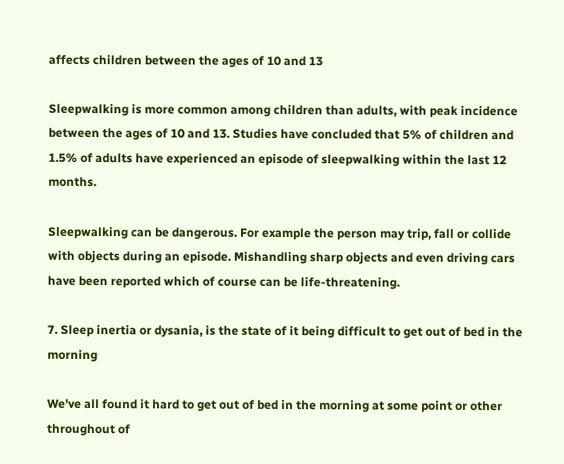affects children between the ages of 10 and 13

Sleepwalking is more common among children than adults, with peak incidence between the ages of 10 and 13. Studies have concluded that 5% of children and 1.5% of adults have experienced an episode of sleepwalking within the last 12 months.

Sleepwalking can be dangerous. For example the person may trip, fall or collide with objects during an episode. Mishandling sharp objects and even driving cars have been reported which of course can be life-threatening.

7. Sleep inertia or dysania, is the state of it being difficult to get out of bed in the morning

We've all found it hard to get out of bed in the morning at some point or other throughout of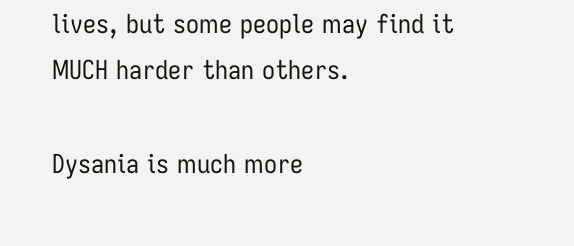lives, but some people may find it MUCH harder than others.

Dysania is much more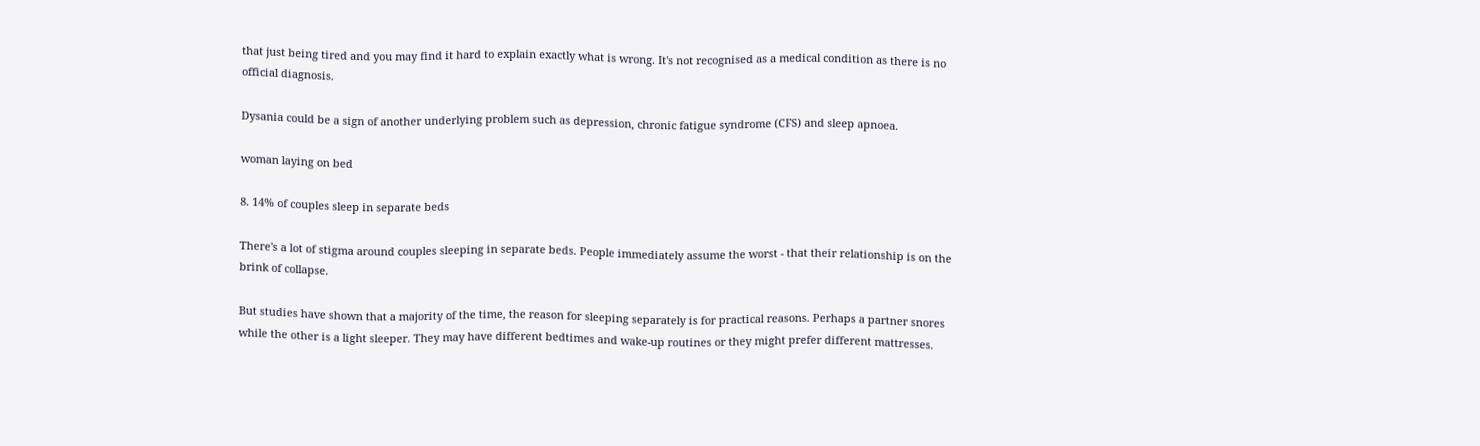that just being tired and you may find it hard to explain exactly what is wrong. It's not recognised as a medical condition as there is no official diagnosis.

Dysania could be a sign of another underlying problem such as depression, chronic fatigue syndrome (CFS) and sleep apnoea.

woman laying on bed

8. 14% of couples sleep in separate beds

There's a lot of stigma around couples sleeping in separate beds. People immediately assume the worst - that their relationship is on the brink of collapse.

But studies have shown that a majority of the time, the reason for sleeping separately is for practical reasons. Perhaps a partner snores while the other is a light sleeper. They may have different bedtimes and wake-up routines or they might prefer different mattresses.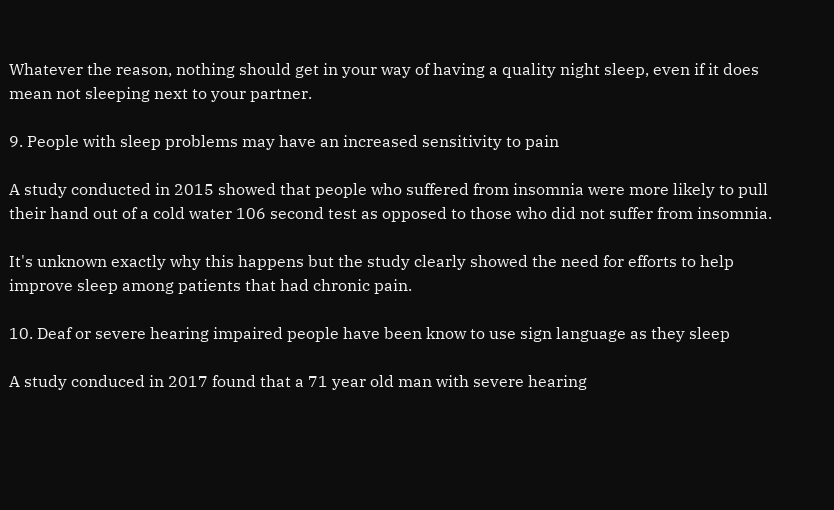Whatever the reason, nothing should get in your way of having a quality night sleep, even if it does mean not sleeping next to your partner.

9. People with sleep problems may have an increased sensitivity to pain

A study conducted in 2015 showed that people who suffered from insomnia were more likely to pull their hand out of a cold water 106 second test as opposed to those who did not suffer from insomnia.

It's unknown exactly why this happens but the study clearly showed the need for efforts to help improve sleep among patients that had chronic pain.

10. Deaf or severe hearing impaired people have been know to use sign language as they sleep

A study conduced in 2017 found that a 71 year old man with severe hearing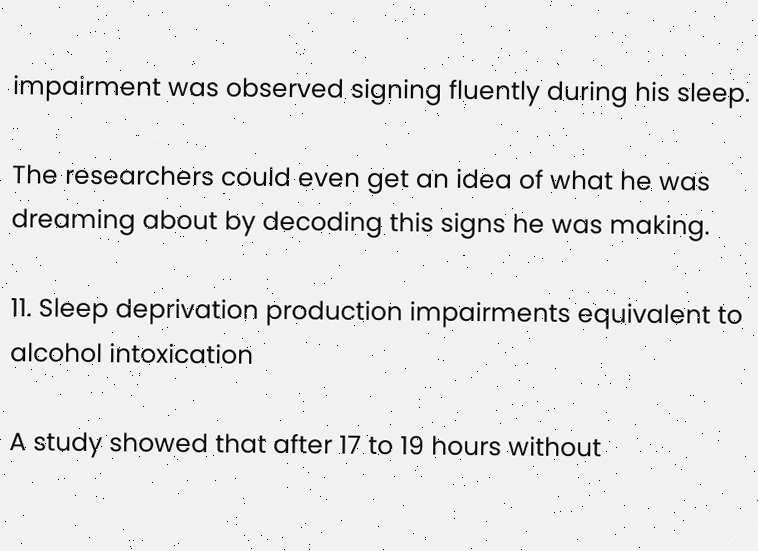impairment was observed signing fluently during his sleep.

The researchers could even get an idea of what he was dreaming about by decoding this signs he was making.

11. Sleep deprivation production impairments equivalent to alcohol intoxication

A study showed that after 17 to 19 hours without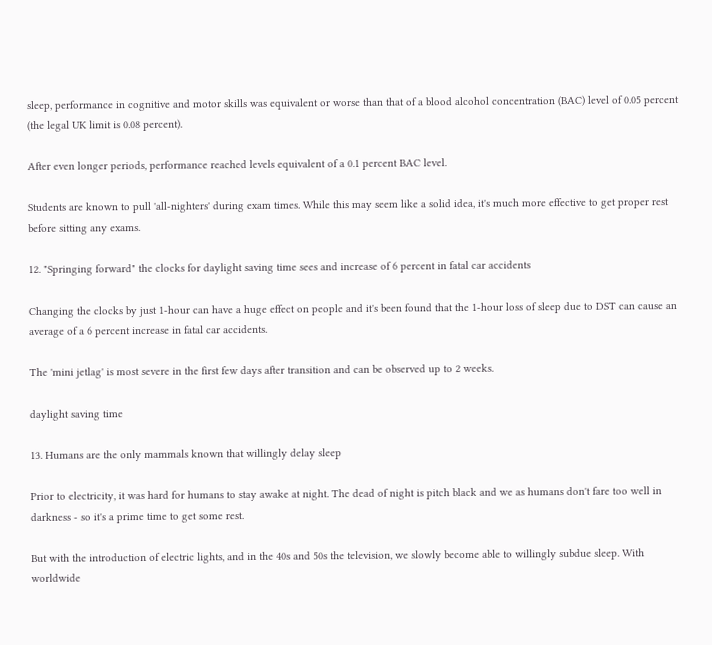sleep, performance in cognitive and motor skills was equivalent or worse than that of a blood alcohol concentration (BAC) level of 0.05 percent (the legal UK limit is 0.08 percent).

After even longer periods, performance reached levels equivalent of a 0.1 percent BAC level.

Students are known to pull 'all-nighters' during exam times. While this may seem like a solid idea, it's much more effective to get proper rest before sitting any exams.

12. "Springing forward" the clocks for daylight saving time sees and increase of 6 percent in fatal car accidents

Changing the clocks by just 1-hour can have a huge effect on people and it's been found that the 1-hour loss of sleep due to DST can cause an average of a 6 percent increase in fatal car accidents.

The 'mini jetlag' is most severe in the first few days after transition and can be observed up to 2 weeks.

daylight saving time

13. Humans are the only mammals known that willingly delay sleep

Prior to electricity, it was hard for humans to stay awake at night. The dead of night is pitch black and we as humans don't fare too well in darkness - so it's a prime time to get some rest.

But with the introduction of electric lights, and in the 40s and 50s the television, we slowly become able to willingly subdue sleep. With worldwide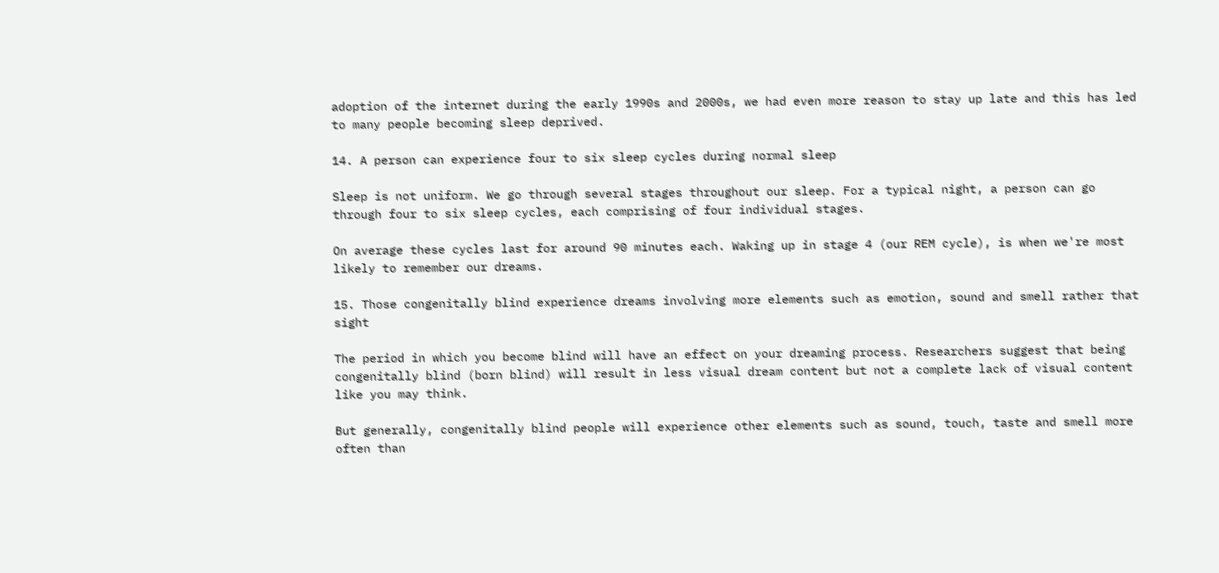adoption of the internet during the early 1990s and 2000s, we had even more reason to stay up late and this has led to many people becoming sleep deprived.

14. A person can experience four to six sleep cycles during normal sleep

Sleep is not uniform. We go through several stages throughout our sleep. For a typical night, a person can go through four to six sleep cycles, each comprising of four individual stages.

On average these cycles last for around 90 minutes each. Waking up in stage 4 (our REM cycle), is when we're most likely to remember our dreams.

15. Those congenitally blind experience dreams involving more elements such as emotion, sound and smell rather that sight

The period in which you become blind will have an effect on your dreaming process. Researchers suggest that being congenitally blind (born blind) will result in less visual dream content but not a complete lack of visual content like you may think.

But generally, congenitally blind people will experience other elements such as sound, touch, taste and smell more often than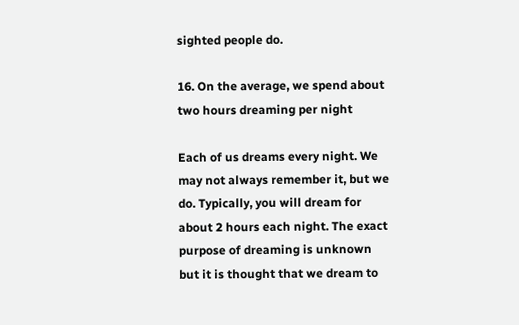sighted people do.

16. On the average, we spend about two hours dreaming per night

Each of us dreams every night. We may not always remember it, but we do. Typically, you will dream for about 2 hours each night. The exact purpose of dreaming is unknown but it is thought that we dream to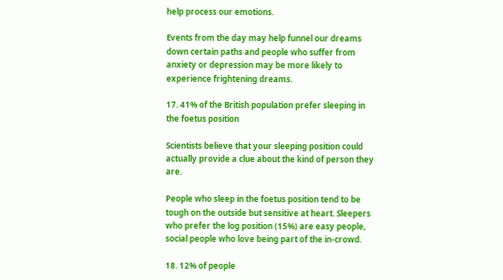help process our emotions.

Events from the day may help funnel our dreams down certain paths and people who suffer from anxiety or depression may be more likely to experience frightening dreams.

17. 41% of the British population prefer sleeping in the foetus position

Scientists believe that your sleeping position could actually provide a clue about the kind of person they are.

People who sleep in the foetus position tend to be tough on the outside but sensitive at heart. Sleepers who prefer the log position (15%) are easy people, social people who love being part of the in-crowd.

18. 12% of people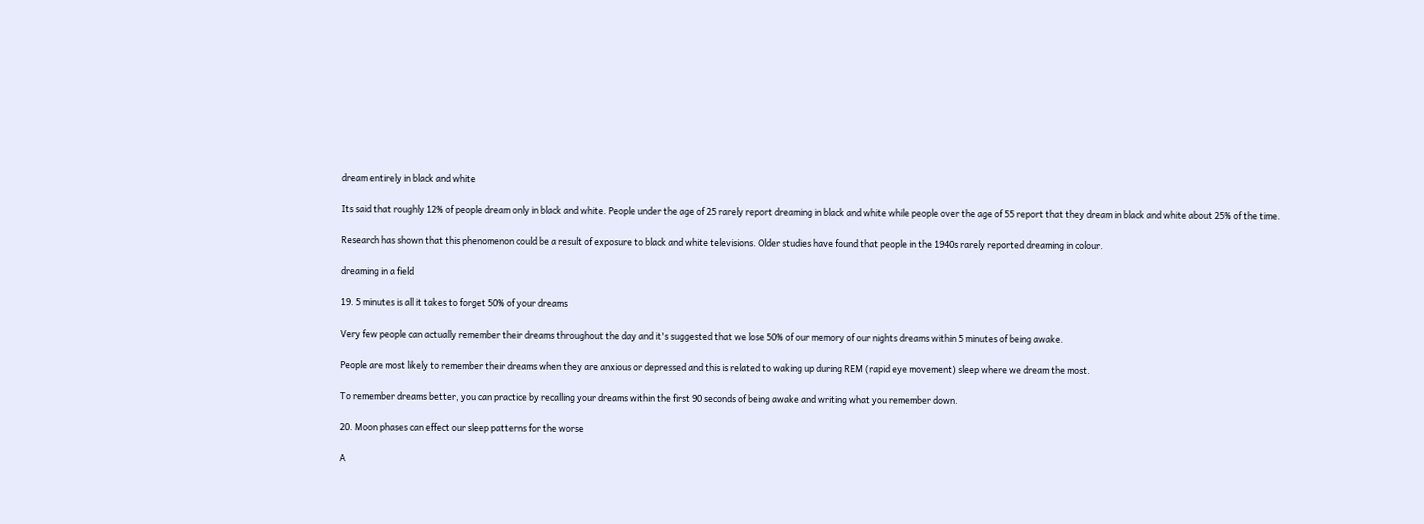dream entirely in black and white

Its said that roughly 12% of people dream only in black and white. People under the age of 25 rarely report dreaming in black and white while people over the age of 55 report that they dream in black and white about 25% of the time.

Research has shown that this phenomenon could be a result of exposure to black and white televisions. Older studies have found that people in the 1940s rarely reported dreaming in colour.

dreaming in a field

19. 5 minutes is all it takes to forget 50% of your dreams

Very few people can actually remember their dreams throughout the day and it's suggested that we lose 50% of our memory of our nights dreams within 5 minutes of being awake.

People are most likely to remember their dreams when they are anxious or depressed and this is related to waking up during REM (rapid eye movement) sleep where we dream the most.

To remember dreams better, you can practice by recalling your dreams within the first 90 seconds of being awake and writing what you remember down.

20. Moon phases can effect our sleep patterns for the worse

A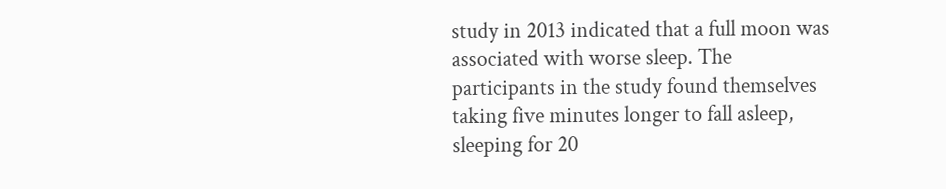study in 2013 indicated that a full moon was associated with worse sleep. The participants in the study found themselves taking five minutes longer to fall asleep, sleeping for 20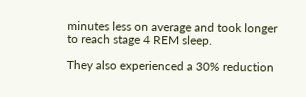minutes less on average and took longer to reach stage 4 REM sleep.

They also experienced a 30% reduction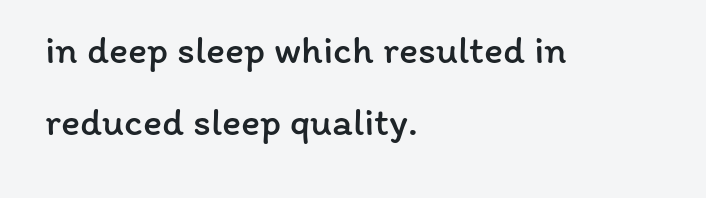in deep sleep which resulted in reduced sleep quality.